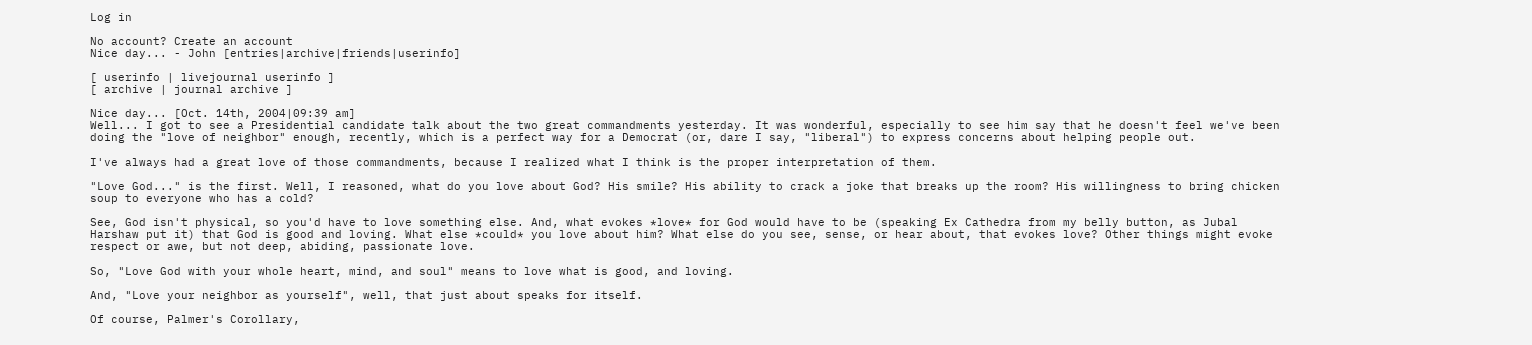Log in

No account? Create an account
Nice day... - John [entries|archive|friends|userinfo]

[ userinfo | livejournal userinfo ]
[ archive | journal archive ]

Nice day... [Oct. 14th, 2004|09:39 am]
Well... I got to see a Presidential candidate talk about the two great commandments yesterday. It was wonderful, especially to see him say that he doesn't feel we've been doing the "love of neighbor" enough, recently, which is a perfect way for a Democrat (or, dare I say, "liberal") to express concerns about helping people out.

I've always had a great love of those commandments, because I realized what I think is the proper interpretation of them.

"Love God..." is the first. Well, I reasoned, what do you love about God? His smile? His ability to crack a joke that breaks up the room? His willingness to bring chicken soup to everyone who has a cold?

See, God isn't physical, so you'd have to love something else. And, what evokes *love* for God would have to be (speaking Ex Cathedra from my belly button, as Jubal Harshaw put it) that God is good and loving. What else *could* you love about him? What else do you see, sense, or hear about, that evokes love? Other things might evoke respect or awe, but not deep, abiding, passionate love.

So, "Love God with your whole heart, mind, and soul" means to love what is good, and loving.

And, "Love your neighbor as yourself", well, that just about speaks for itself.

Of course, Palmer's Corollary,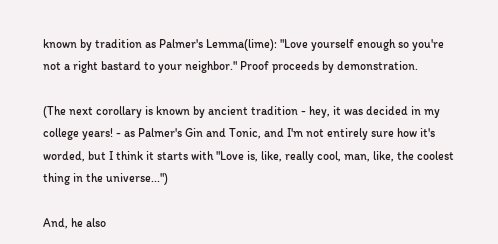known by tradition as Palmer's Lemma(lime): "Love yourself enough so you're not a right bastard to your neighbor." Proof proceeds by demonstration.

(The next corollary is known by ancient tradition - hey, it was decided in my college years! - as Palmer's Gin and Tonic, and I'm not entirely sure how it's worded, but I think it starts with "Love is, like, really cool, man, like, the coolest thing in the universe...")

And, he also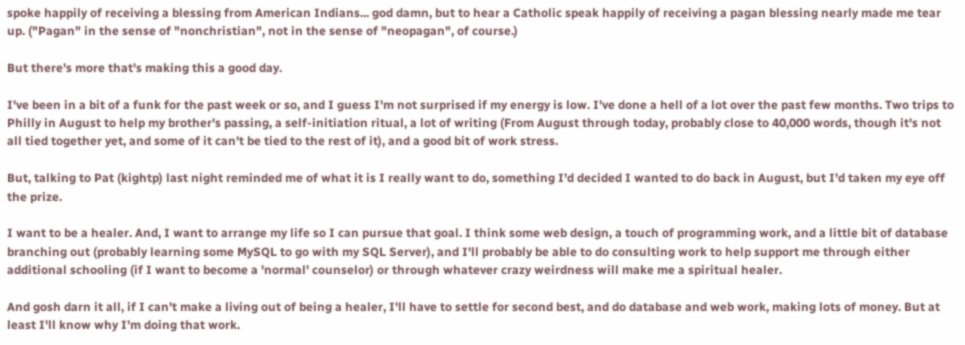spoke happily of receiving a blessing from American Indians... god damn, but to hear a Catholic speak happily of receiving a pagan blessing nearly made me tear up. ("Pagan" in the sense of "nonchristian", not in the sense of "neopagan", of course.)

But there's more that's making this a good day.

I've been in a bit of a funk for the past week or so, and I guess I'm not surprised if my energy is low. I've done a hell of a lot over the past few months. Two trips to Philly in August to help my brother's passing, a self-initiation ritual, a lot of writing (From August through today, probably close to 40,000 words, though it's not all tied together yet, and some of it can't be tied to the rest of it), and a good bit of work stress.

But, talking to Pat (kightp) last night reminded me of what it is I really want to do, something I'd decided I wanted to do back in August, but I'd taken my eye off the prize.

I want to be a healer. And, I want to arrange my life so I can pursue that goal. I think some web design, a touch of programming work, and a little bit of database branching out (probably learning some MySQL to go with my SQL Server), and I'll probably be able to do consulting work to help support me through either additional schooling (if I want to become a 'normal' counselor) or through whatever crazy weirdness will make me a spiritual healer.

And gosh darn it all, if I can't make a living out of being a healer, I'll have to settle for second best, and do database and web work, making lots of money. But at least I'll know why I'm doing that work.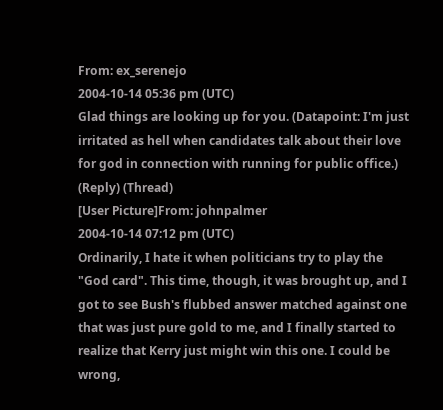From: ex_serenejo
2004-10-14 05:36 pm (UTC)
Glad things are looking up for you. (Datapoint: I'm just irritated as hell when candidates talk about their love for god in connection with running for public office.)
(Reply) (Thread)
[User Picture]From: johnpalmer
2004-10-14 07:12 pm (UTC)
Ordinarily, I hate it when politicians try to play the "God card". This time, though, it was brought up, and I got to see Bush's flubbed answer matched against one that was just pure gold to me, and I finally started to realize that Kerry just might win this one. I could be wrong,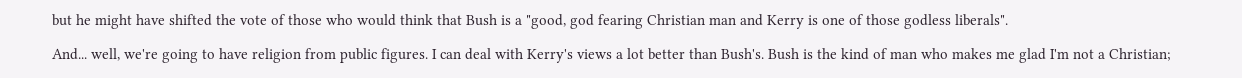but he might have shifted the vote of those who would think that Bush is a "good, god fearing Christian man and Kerry is one of those godless liberals".

And... well, we're going to have religion from public figures. I can deal with Kerry's views a lot better than Bush's. Bush is the kind of man who makes me glad I'm not a Christian;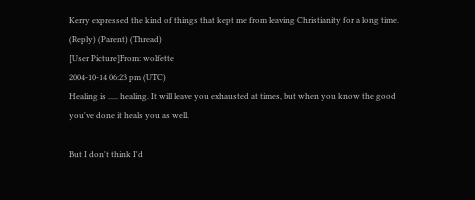Kerry expressed the kind of things that kept me from leaving Christianity for a long time.
(Reply) (Parent) (Thread)
[User Picture]From: wolfette
2004-10-14 06:23 pm (UTC)
Healing is ..... healing. It will leave you exhausted at times, but when you know the good you've done it heals you as well.

But I don't think I'd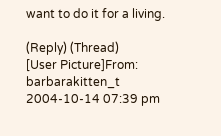want to do it for a living.

(Reply) (Thread)
[User Picture]From: barbarakitten_t
2004-10-14 07:39 pm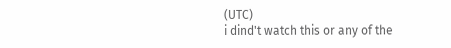(UTC)
i dind't watch this or any of the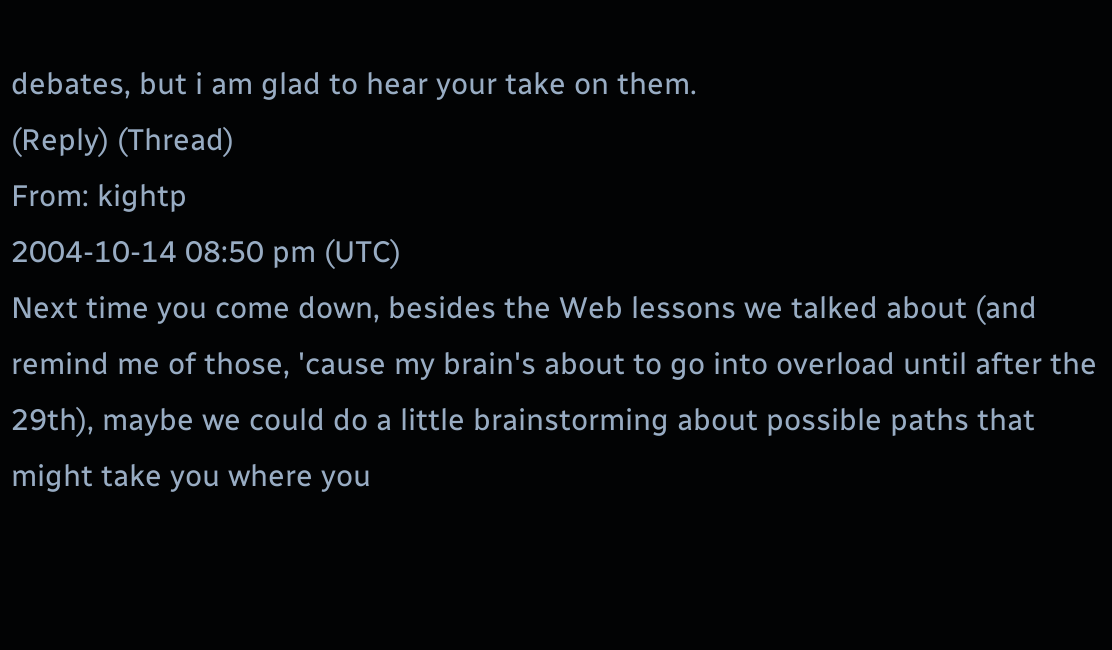debates, but i am glad to hear your take on them.
(Reply) (Thread)
From: kightp
2004-10-14 08:50 pm (UTC)
Next time you come down, besides the Web lessons we talked about (and remind me of those, 'cause my brain's about to go into overload until after the 29th), maybe we could do a little brainstorming about possible paths that might take you where you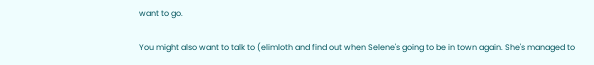want to go.

You might also want to talk to (elimloth and find out when Selene's going to be in town again. She's managed to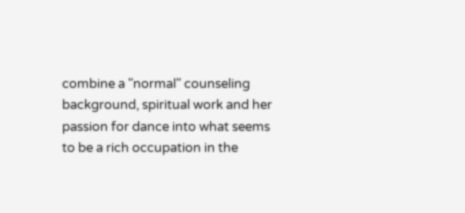combine a "normal" counseling background, spiritual work and her passion for dance into what seems to be a rich occupation in the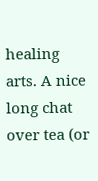healing arts. A nice long chat over tea (or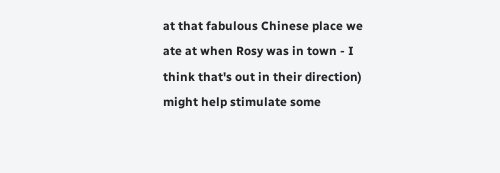at that fabulous Chinese place we ate at when Rosy was in town - I think that's out in their direction) might help stimulate some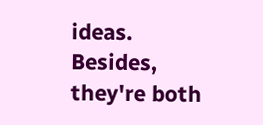ideas. Besides, they're both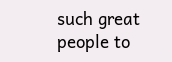such great people to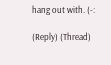hang out with. (-:

(Reply) (Thread)